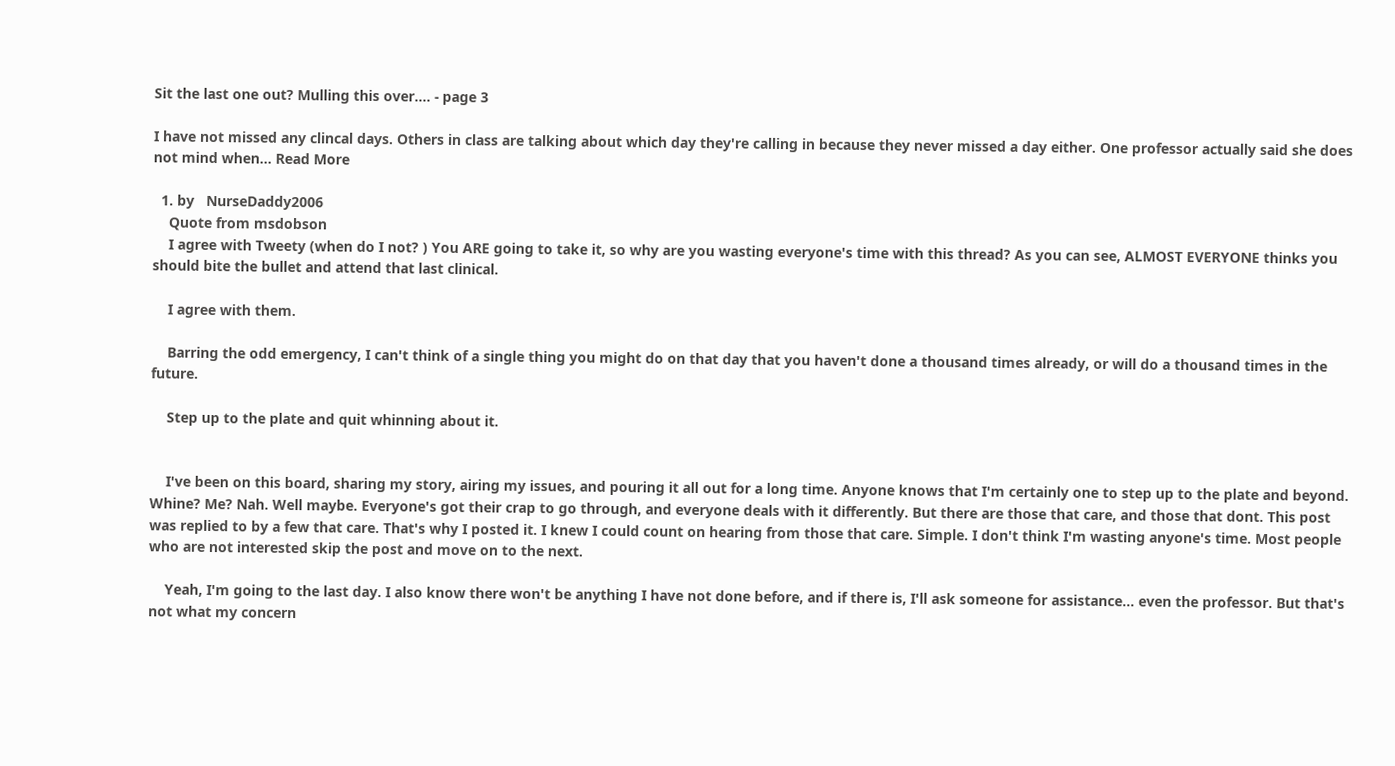Sit the last one out? Mulling this over.... - page 3

I have not missed any clincal days. Others in class are talking about which day they're calling in because they never missed a day either. One professor actually said she does not mind when... Read More

  1. by   NurseDaddy2006
    Quote from msdobson
    I agree with Tweety (when do I not? ) You ARE going to take it, so why are you wasting everyone's time with this thread? As you can see, ALMOST EVERYONE thinks you should bite the bullet and attend that last clinical.

    I agree with them.

    Barring the odd emergency, I can't think of a single thing you might do on that day that you haven't done a thousand times already, or will do a thousand times in the future.

    Step up to the plate and quit whinning about it.


    I've been on this board, sharing my story, airing my issues, and pouring it all out for a long time. Anyone knows that I'm certainly one to step up to the plate and beyond. Whine? Me? Nah. Well maybe. Everyone's got their crap to go through, and everyone deals with it differently. But there are those that care, and those that dont. This post was replied to by a few that care. That's why I posted it. I knew I could count on hearing from those that care. Simple. I don't think I'm wasting anyone's time. Most people who are not interested skip the post and move on to the next.

    Yeah, I'm going to the last day. I also know there won't be anything I have not done before, and if there is, I'll ask someone for assistance... even the professor. But that's not what my concern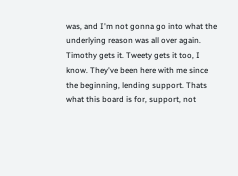was, and I'm not gonna go into what the underlying reason was all over again. Timothy gets it. Tweety gets it too, I know. They've been here with me since the beginning, lending support. Thats what this board is for, support, not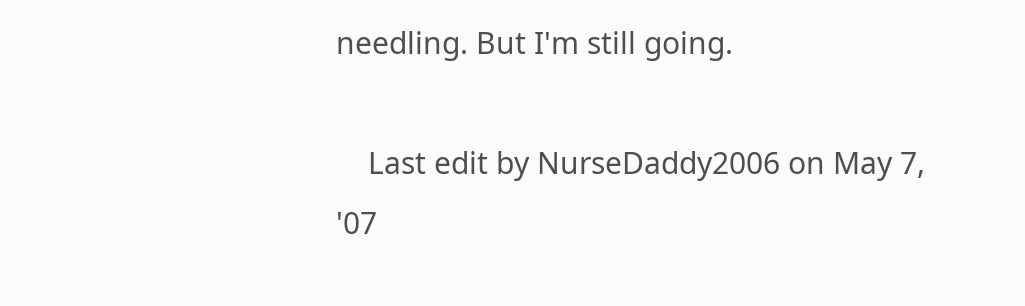needling. But I'm still going.

    Last edit by NurseDaddy2006 on May 7, '07